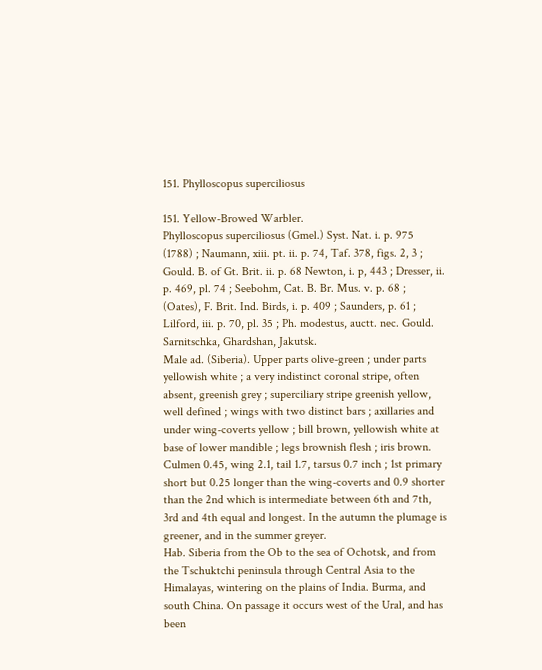151. Phylloscopus superciliosus

151. Yellow-Browed Warbler.
Phylloscopus superciliosus (Gmel.) Syst. Nat. i. p. 975 (1788) ; Naumann, xiii. pt. ii. p. 74, Taf. 378, figs. 2, 3 ; Gould. B. of Gt. Brit. ii. p. 68 Newton, i. p, 443 ; Dresser, ii. p. 469, pl. 74 ; Seebohm, Cat. B. Br. Mus. v. p. 68 ; (Oates), F. Brit. Ind. Birds, i. p. 409 ; Saunders, p. 61 ; Lilford, iii. p. 70, pl. 35 ; Ph. modestus, auctt. nec. Gould.
Sarnitschka, Ghardshan, Jakutsk.
Male ad. (Siberia). Upper parts olive-green ; under parts yellowish white ; a very indistinct coronal stripe, often absent, greenish grey ; superciliary stripe greenish yellow, well defined ; wings with two distinct bars ; axillaries and under wing-coverts yellow ; bill brown, yellowish white at base of lower mandible ; legs brownish flesh ; iris brown. Culmen 0.45, wing 2.1, tail 1.7, tarsus 0.7 inch ; 1st primary short but 0.25 longer than the wing-coverts and 0.9 shorter than the 2nd which is intermediate between 6th and 7th, 3rd and 4th equal and longest. In the autumn the plumage is greener, and in the summer greyer.
Hab. Siberia from the Ob to the sea of Ochotsk, and from the Tschuktchi peninsula through Central Asia to the Himalayas, wintering on the plains of India. Burma, and south China. On passage it occurs west of the Ural, and has been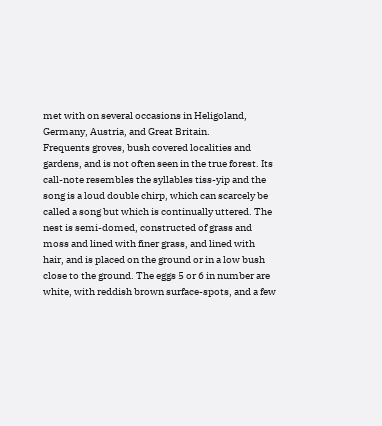met with on several occasions in Heligoland, Germany, Austria, and Great Britain.
Frequents groves, bush covered localities and gardens, and is not often seen in the true forest. Its call-note resembles the syllables tiss-yip and the song is a loud double chirp, which can scarcely be called a song but which is continually uttered. The nest is semi-domed, constructed of grass and moss and lined with finer grass, and lined with hair, and is placed on the ground or in a low bush close to the ground. The eggs 5 or 6 in number are white, with reddish brown surface-spots, and a few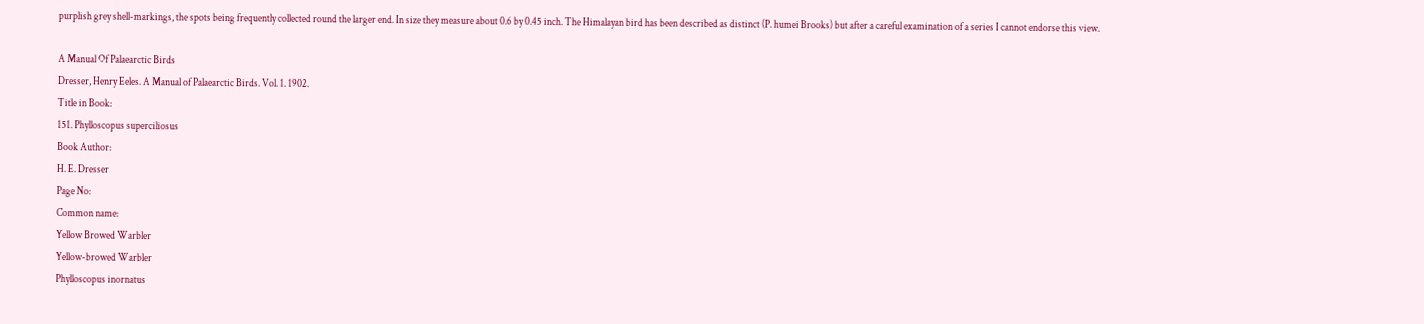purplish grey shell-markings, the spots being frequently collected round the larger end. In size they measure about 0.6 by 0.45 inch. The Himalayan bird has been described as distinct (P. humei Brooks) but after a careful examination of a series I cannot endorse this view.

A Manual Of Palaearctic Birds
Dresser, Henry Eeles. A Manual of Palaearctic Birds. Vol. 1. 1902.
Title in Book:
151. Phylloscopus superciliosus
Book Author:
H. E. Dresser
Page No:
Common name:
Yellow Browed Warbler
Yellow-browed Warbler
Phylloscopus inornatus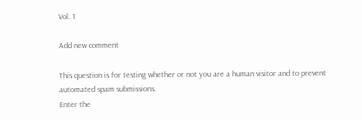Vol. 1

Add new comment

This question is for testing whether or not you are a human visitor and to prevent automated spam submissions.
Enter the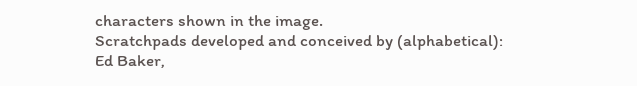characters shown in the image.
Scratchpads developed and conceived by (alphabetical): Ed Baker,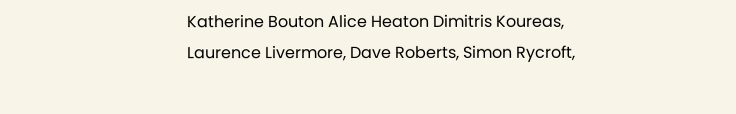Katherine Bouton Alice Heaton Dimitris Koureas, Laurence Livermore, Dave Roberts, Simon Rycroft,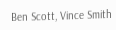Ben Scott, Vince Smith